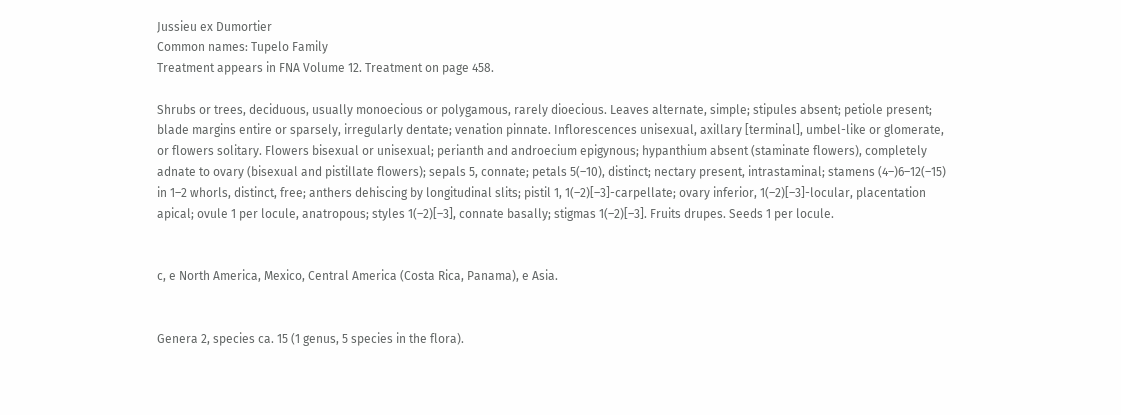Jussieu ex Dumortier
Common names: Tupelo Family
Treatment appears in FNA Volume 12. Treatment on page 458.

Shrubs or trees, deciduous, usually monoecious or polygamous, rarely dioecious. Leaves alternate, simple; stipules absent; petiole present; blade margins entire or sparsely, irregularly dentate; venation pinnate. Inflorescences unisexual, axillary [terminal], umbel-like or glomerate, or flowers solitary. Flowers bisexual or unisexual; perianth and androecium epigynous; hypanthium absent (staminate flowers), completely adnate to ovary (bisexual and pistillate flowers); sepals 5, connate; petals 5(–10), distinct; nectary present, intrastaminal; stamens (4–)6–12(–15) in 1–2 whorls, distinct, free; anthers dehiscing by longitudinal slits; pistil 1, 1(–2)[–3]-carpellate; ovary inferior, 1(–2)[–3]-locular, placentation apical; ovule 1 per locule, anatropous; styles 1(–2)[–3], connate basally; stigmas 1(–2)[–3]. Fruits drupes. Seeds 1 per locule.


c, e North America, Mexico, Central America (Costa Rica, Panama), e Asia.


Genera 2, species ca. 15 (1 genus, 5 species in the flora).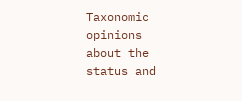Taxonomic opinions about the status and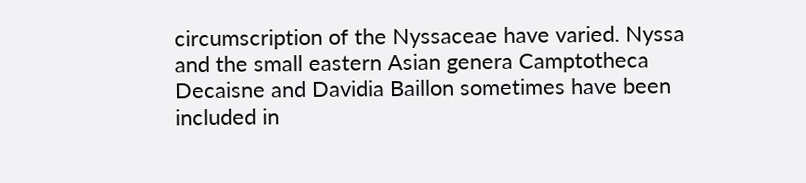circumscription of the Nyssaceae have varied. Nyssa and the small eastern Asian genera Camptotheca Decaisne and Davidia Baillon sometimes have been included in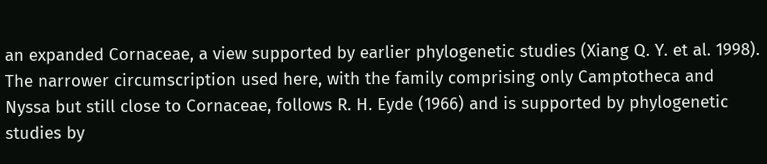an expanded Cornaceae, a view supported by earlier phylogenetic studies (Xiang Q. Y. et al. 1998). The narrower circumscription used here, with the family comprising only Camptotheca and Nyssa but still close to Cornaceae, follows R. H. Eyde (1966) and is supported by phylogenetic studies by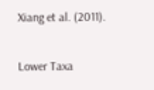Xiang et al. (2011).

Lower Taxa